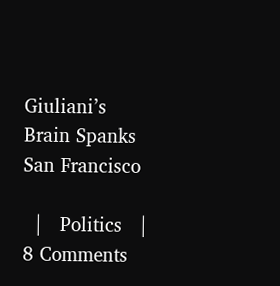Giuliani’s Brain Spanks San Francisco

  |   Politics   |   8 Comments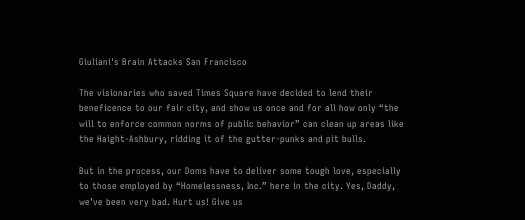Giuliani's Brain Attacks San Francisco

The visionaries who saved Times Square have decided to lend their beneficence to our fair city, and show us once and for all how only “the will to enforce common norms of public behavior” can clean up areas like the Haight-Ashbury, ridding it of the gutter-punks and pit bulls.

But in the process, our Doms have to deliver some tough love, especially to those employed by “Homelessness, Inc.” here in the city. Yes, Daddy, we’ve been very bad. Hurt us! Give us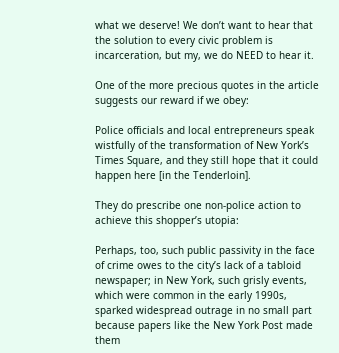what we deserve! We don’t want to hear that the solution to every civic problem is incarceration, but my, we do NEED to hear it.

One of the more precious quotes in the article suggests our reward if we obey:

Police officials and local entrepreneurs speak wistfully of the transformation of New York’s Times Square, and they still hope that it could happen here [in the Tenderloin].

They do prescribe one non-police action to achieve this shopper’s utopia:

Perhaps, too, such public passivity in the face of crime owes to the city’s lack of a tabloid newspaper; in New York, such grisly events, which were common in the early 1990s, sparked widespread outrage in no small part because papers like the New York Post made them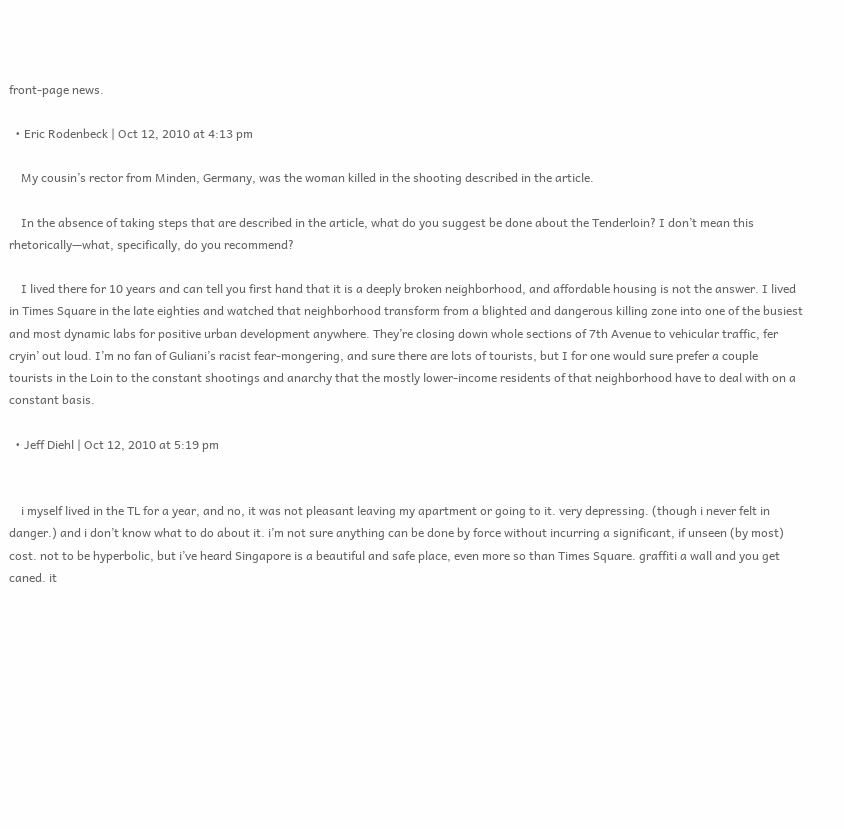front-page news.

  • Eric Rodenbeck | Oct 12, 2010 at 4:13 pm

    My cousin’s rector from Minden, Germany, was the woman killed in the shooting described in the article.

    In the absence of taking steps that are described in the article, what do you suggest be done about the Tenderloin? I don’t mean this rhetorically—what, specifically, do you recommend?

    I lived there for 10 years and can tell you first hand that it is a deeply broken neighborhood, and affordable housing is not the answer. I lived in Times Square in the late eighties and watched that neighborhood transform from a blighted and dangerous killing zone into one of the busiest and most dynamic labs for positive urban development anywhere. They’re closing down whole sections of 7th Avenue to vehicular traffic, fer cryin’ out loud. I’m no fan of Guliani’s racist fear-mongering, and sure there are lots of tourists, but I for one would sure prefer a couple tourists in the Loin to the constant shootings and anarchy that the mostly lower-income residents of that neighborhood have to deal with on a constant basis.

  • Jeff Diehl | Oct 12, 2010 at 5:19 pm


    i myself lived in the TL for a year, and no, it was not pleasant leaving my apartment or going to it. very depressing. (though i never felt in danger.) and i don’t know what to do about it. i’m not sure anything can be done by force without incurring a significant, if unseen (by most) cost. not to be hyperbolic, but i’ve heard Singapore is a beautiful and safe place, even more so than Times Square. graffiti a wall and you get caned. it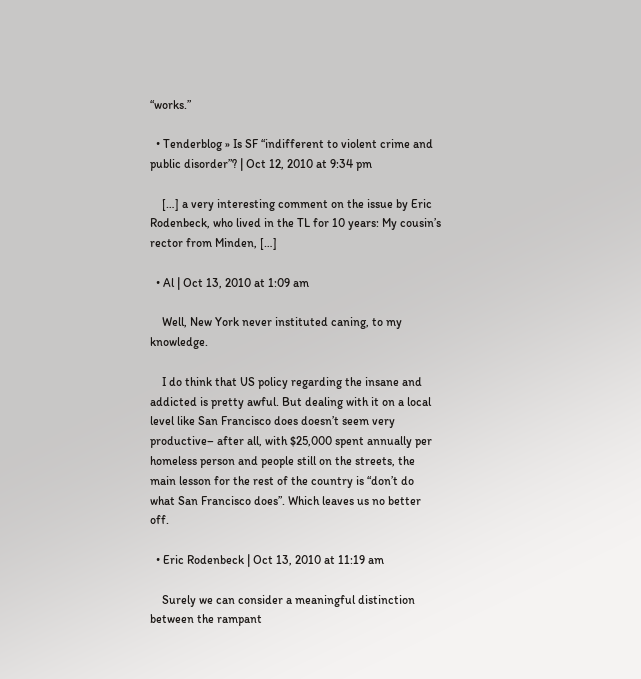“works.”

  • Tenderblog » Is SF “indifferent to violent crime and public disorder”? | Oct 12, 2010 at 9:34 pm

    […] a very interesting comment on the issue by Eric Rodenbeck, who lived in the TL for 10 years: My cousin’s rector from Minden, […]

  • Al | Oct 13, 2010 at 1:09 am

    Well, New York never instituted caning, to my knowledge.

    I do think that US policy regarding the insane and addicted is pretty awful. But dealing with it on a local level like San Francisco does doesn’t seem very productive– after all, with $25,000 spent annually per homeless person and people still on the streets, the main lesson for the rest of the country is “don’t do what San Francisco does”. Which leaves us no better off.

  • Eric Rodenbeck | Oct 13, 2010 at 11:19 am

    Surely we can consider a meaningful distinction between the rampant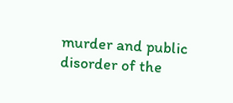murder and public disorder of the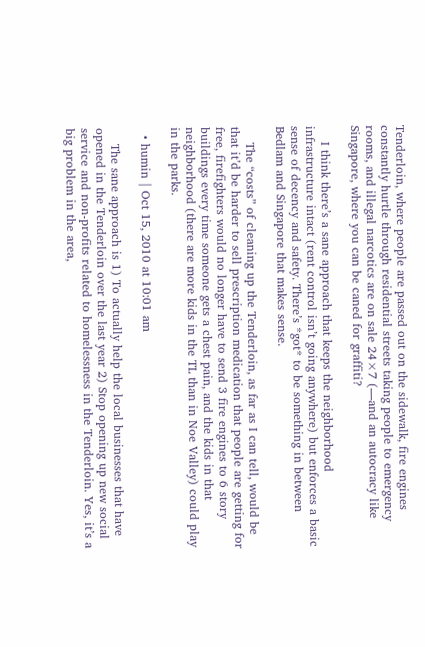Tenderloin, where people are passed out on the sidewalk, fire engines constantly hurtle through residential streets taking people to emergency rooms, and illegal narcotics are on sale 24×7 (—and an autocracy like Singapore, where you can be caned for graffiti?

    I think there’s a sane approach that keeps the neighborhood infrastructure intact (rent control isn’t going anywhere) but enforces a basic sense of decency and safety. There’s *got* to be something in between Bedlam and Singapore that makes sense.

    The “costs” of cleaning up the Tenderloin, as far as I can tell, would be that it’d be harder to sell prescription medication that people are getting for free, firefighters would no longer have to send 3 fire engines to 6 story buildings every time someone gets a chest pain, and the kids in that neighborhood (there are more kids in the TL than in Noe Valley) could play in the parks.

  • humin | Oct 15, 2010 at 10:01 am

    The sane approach is 1) To actually help the local businesses that have opened in the Tenderloin over the last year 2) Stop opening up new social service and non-profits related to homelessness in the Tenderloin. Yes, it’s a big problem in the area,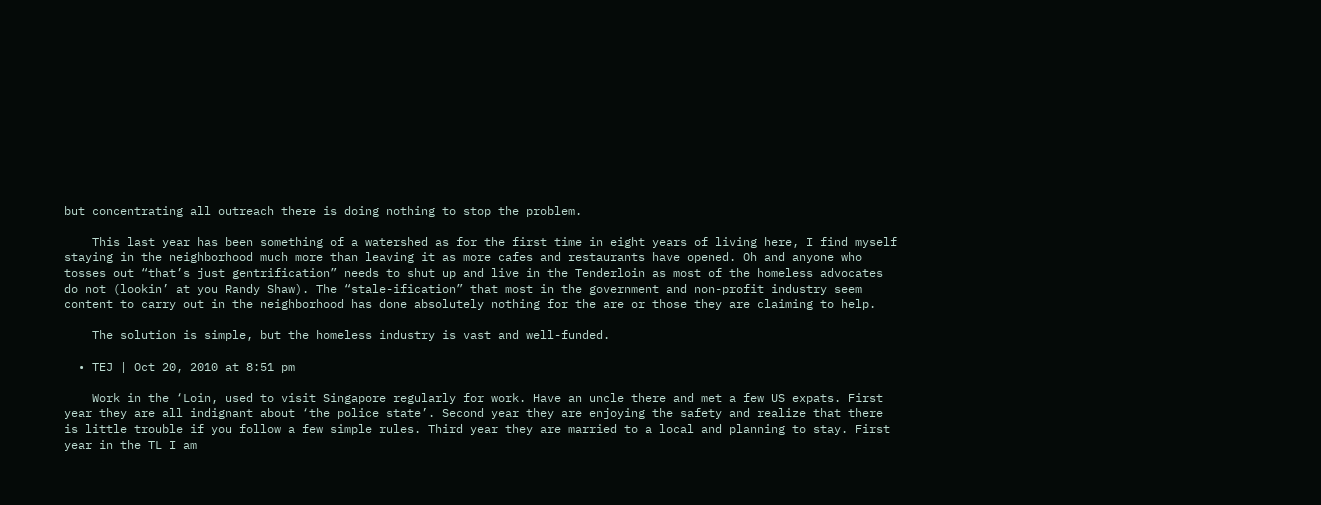but concentrating all outreach there is doing nothing to stop the problem.

    This last year has been something of a watershed as for the first time in eight years of living here, I find myself staying in the neighborhood much more than leaving it as more cafes and restaurants have opened. Oh and anyone who tosses out “that’s just gentrification” needs to shut up and live in the Tenderloin as most of the homeless advocates do not (lookin’ at you Randy Shaw). The “stale-ification” that most in the government and non-profit industry seem content to carry out in the neighborhood has done absolutely nothing for the are or those they are claiming to help.

    The solution is simple, but the homeless industry is vast and well-funded.

  • TEJ | Oct 20, 2010 at 8:51 pm

    Work in the ‘Loin, used to visit Singapore regularly for work. Have an uncle there and met a few US expats. First year they are all indignant about ‘the police state’. Second year they are enjoying the safety and realize that there is little trouble if you follow a few simple rules. Third year they are married to a local and planning to stay. First year in the TL I am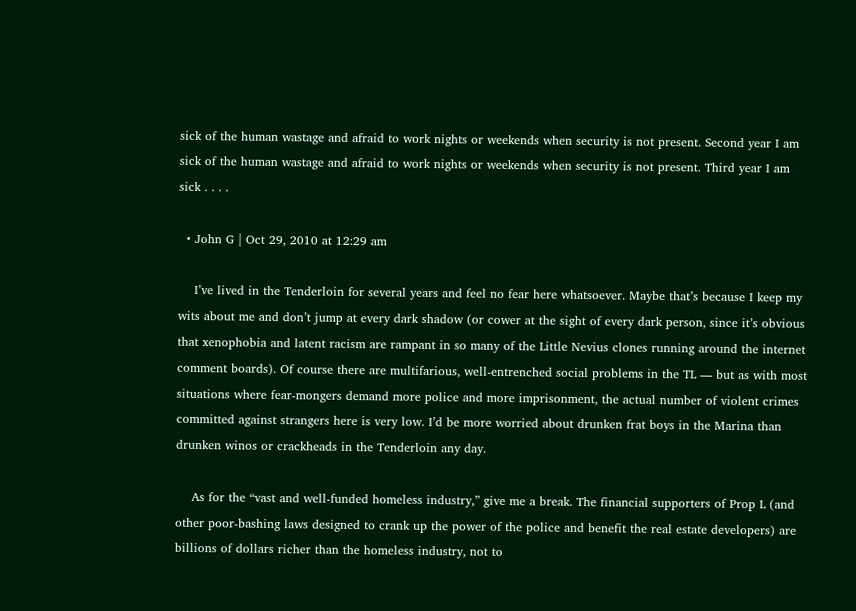sick of the human wastage and afraid to work nights or weekends when security is not present. Second year I am sick of the human wastage and afraid to work nights or weekends when security is not present. Third year I am sick . . . .

  • John G | Oct 29, 2010 at 12:29 am

    I’ve lived in the Tenderloin for several years and feel no fear here whatsoever. Maybe that’s because I keep my wits about me and don’t jump at every dark shadow (or cower at the sight of every dark person, since it’s obvious that xenophobia and latent racism are rampant in so many of the Little Nevius clones running around the internet comment boards). Of course there are multifarious, well-entrenched social problems in the TL — but as with most situations where fear-mongers demand more police and more imprisonment, the actual number of violent crimes committed against strangers here is very low. I’d be more worried about drunken frat boys in the Marina than drunken winos or crackheads in the Tenderloin any day.

    As for the “vast and well-funded homeless industry,” give me a break. The financial supporters of Prop L (and other poor-bashing laws designed to crank up the power of the police and benefit the real estate developers) are billions of dollars richer than the homeless industry, not to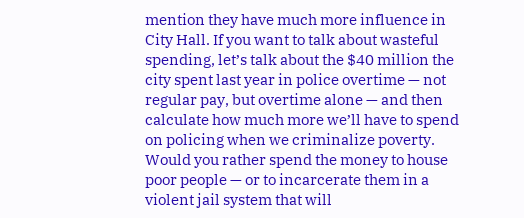mention they have much more influence in City Hall. If you want to talk about wasteful spending, let’s talk about the $40 million the city spent last year in police overtime — not regular pay, but overtime alone — and then calculate how much more we’ll have to spend on policing when we criminalize poverty. Would you rather spend the money to house poor people — or to incarcerate them in a violent jail system that will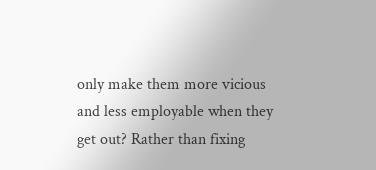only make them more vicious and less employable when they get out? Rather than fixing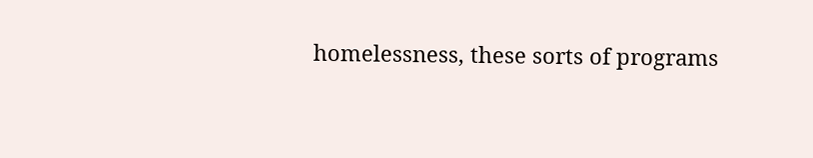homelessness, these sorts of programs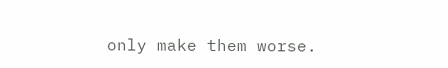only make them worse.